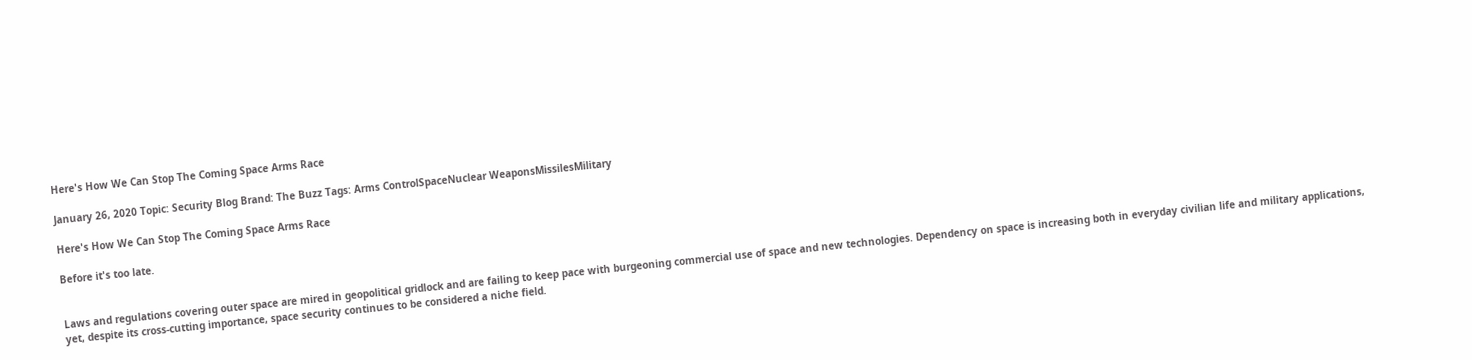Here's How We Can Stop The Coming Space Arms Race

January 26, 2020 Topic: Security Blog Brand: The Buzz Tags: Arms ControlSpaceNuclear WeaponsMissilesMilitary

Here's How We Can Stop The Coming Space Arms Race

Before it's too late.


Laws and regulations covering outer space are mired in geopolitical gridlock and are failing to keep pace with burgeoning commercial use of space and new technologies. Dependency on space is increasing both in everyday civilian life and military applications, yet, despite its cross-cutting importance, space security continues to be considered a niche field.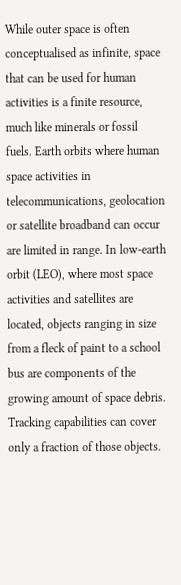While outer space is often conceptualised as infinite, space that can be used for human activities is a finite resource, much like minerals or fossil fuels. Earth orbits where human space activities in telecommunications, geolocation or satellite broadband can occur are limited in range. In low-earth orbit (LEO), where most space activities and satellites are located, objects ranging in size from a fleck of paint to a school bus are components of the growing amount of space debris. Tracking capabilities can cover only a fraction of those objects.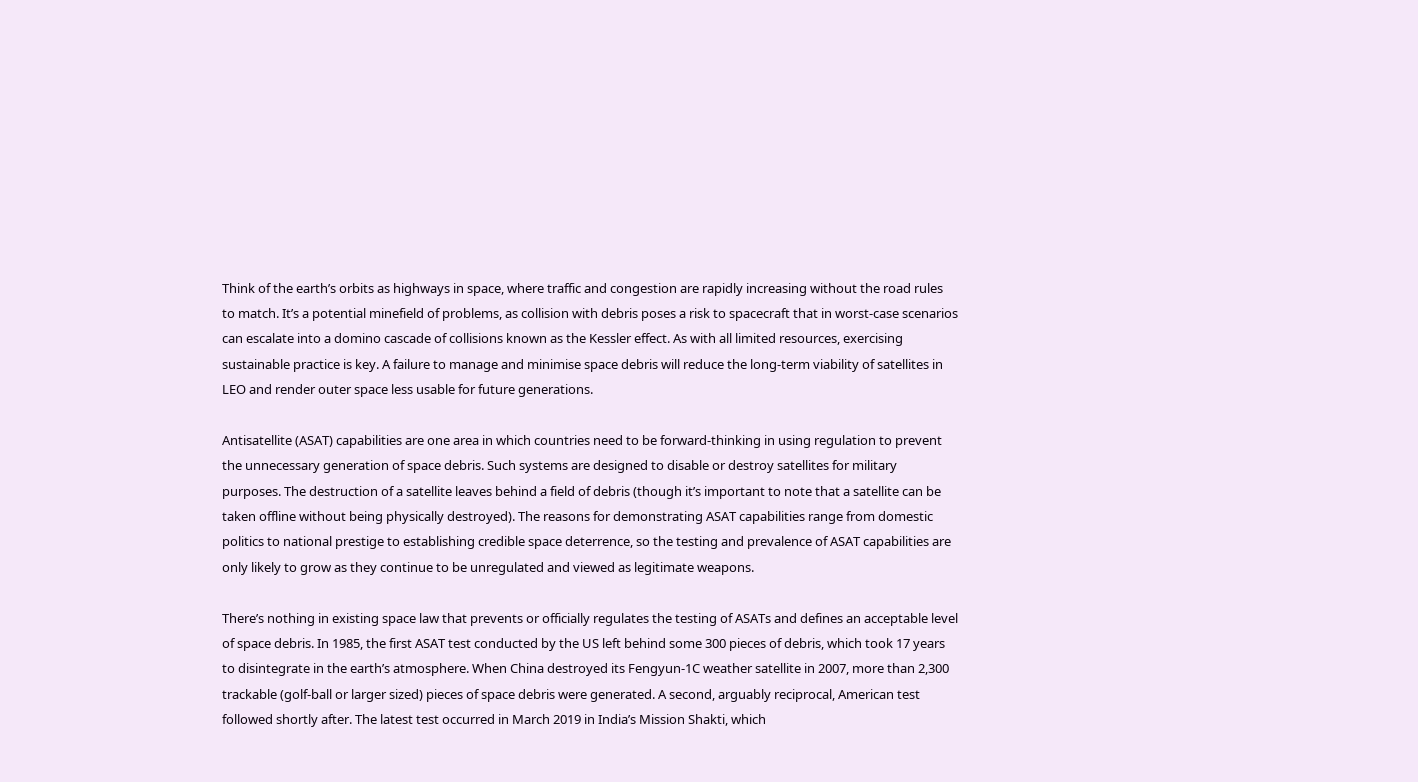Think of the earth’s orbits as highways in space, where traffic and congestion are rapidly increasing without the road rules to match. It’s a potential minefield of problems, as collision with debris poses a risk to spacecraft that in worst-case scenarios can escalate into a domino cascade of collisions known as the Kessler effect. As with all limited resources, exercising sustainable practice is key. A failure to manage and minimise space debris will reduce the long-term viability of satellites in LEO and render outer space less usable for future generations.

Antisatellite (ASAT) capabilities are one area in which countries need to be forward-thinking in using regulation to prevent the unnecessary generation of space debris. Such systems are designed to disable or destroy satellites for military purposes. The destruction of a satellite leaves behind a field of debris (though it’s important to note that a satellite can be taken offline without being physically destroyed). The reasons for demonstrating ASAT capabilities range from domestic politics to national prestige to establishing credible space deterrence, so the testing and prevalence of ASAT capabilities are only likely to grow as they continue to be unregulated and viewed as legitimate weapons.

There’s nothing in existing space law that prevents or officially regulates the testing of ASATs and defines an acceptable level of space debris. In 1985, the first ASAT test conducted by the US left behind some 300 pieces of debris, which took 17 years to disintegrate in the earth’s atmosphere. When China destroyed its Fengyun-1C weather satellite in 2007, more than 2,300 trackable (golf-ball or larger sized) pieces of space debris were generated. A second, arguably reciprocal, American test followed shortly after. The latest test occurred in March 2019 in India’s Mission Shakti, which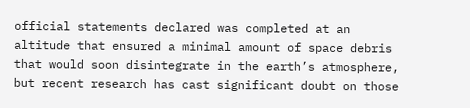official statements declared was completed at an altitude that ensured a minimal amount of space debris that would soon disintegrate in the earth’s atmosphere, but recent research has cast significant doubt on those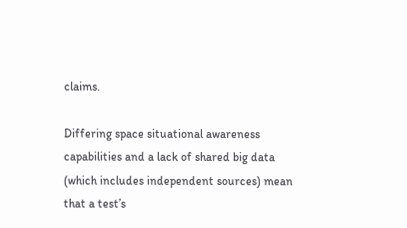claims.

Differing space situational awareness capabilities and a lack of shared big data (which includes independent sources) mean that a test’s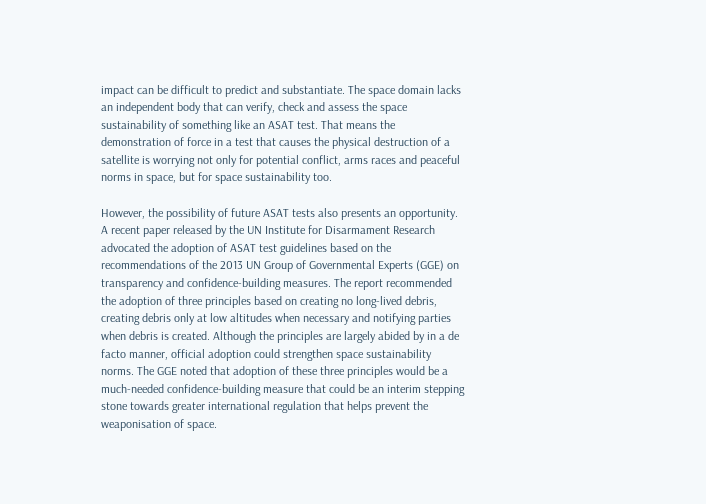impact can be difficult to predict and substantiate. The space domain lacks an independent body that can verify, check and assess the space sustainability of something like an ASAT test. That means the demonstration of force in a test that causes the physical destruction of a satellite is worrying not only for potential conflict, arms races and peaceful norms in space, but for space sustainability too.

However, the possibility of future ASAT tests also presents an opportunity. A recent paper released by the UN Institute for Disarmament Research advocated the adoption of ASAT test guidelines based on the recommendations of the 2013 UN Group of Governmental Experts (GGE) on transparency and confidence-building measures. The report recommended the adoption of three principles based on creating no long-lived debris, creating debris only at low altitudes when necessary and notifying parties when debris is created. Although the principles are largely abided by in a de facto manner, official adoption could strengthen space sustainability norms. The GGE noted that adoption of these three principles would be a much-needed confidence-building measure that could be an interim stepping stone towards greater international regulation that helps prevent the weaponisation of space.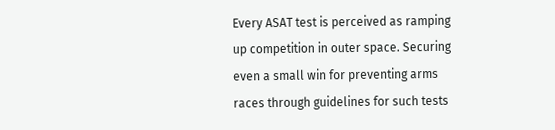Every ASAT test is perceived as ramping up competition in outer space. Securing even a small win for preventing arms races through guidelines for such tests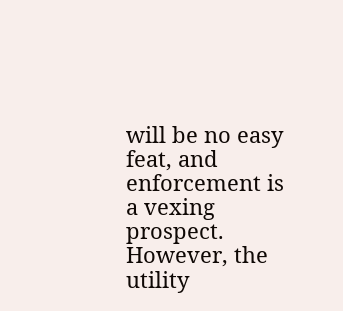will be no easy feat, and enforcement is a vexing prospect. However, the utility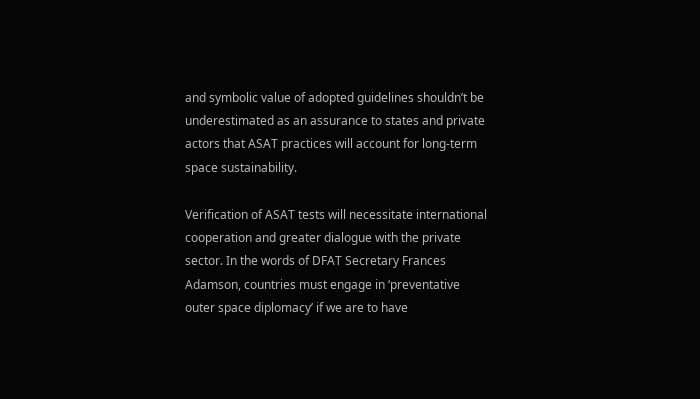and symbolic value of adopted guidelines shouldn’t be underestimated as an assurance to states and private actors that ASAT practices will account for long-term space sustainability.

Verification of ASAT tests will necessitate international cooperation and greater dialogue with the private sector. In the words of DFAT Secretary Frances Adamson, countries must engage in ‘preventative outer space diplomacy’ if we are to have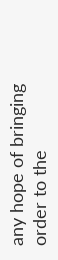any hope of bringing order to the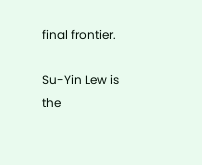final frontier.

Su-Yin Lew is the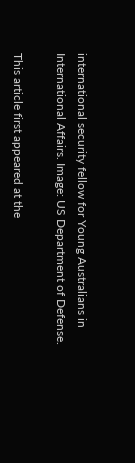international security fellow for Young Australians in International Affairs. Image: US Department of Defense.

This article first appeared at the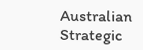Australian Strategic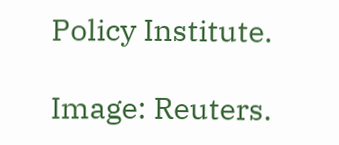Policy Institute.

Image: Reuters.